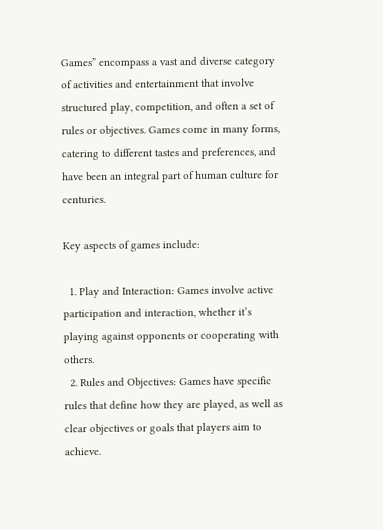Games” encompass a vast and diverse category of activities and entertainment that involve structured play, competition, and often a set of rules or objectives. Games come in many forms, catering to different tastes and preferences, and have been an integral part of human culture for centuries.

Key aspects of games include:

  1. Play and Interaction: Games involve active participation and interaction, whether it’s playing against opponents or cooperating with others.
  2. Rules and Objectives: Games have specific rules that define how they are played, as well as clear objectives or goals that players aim to achieve.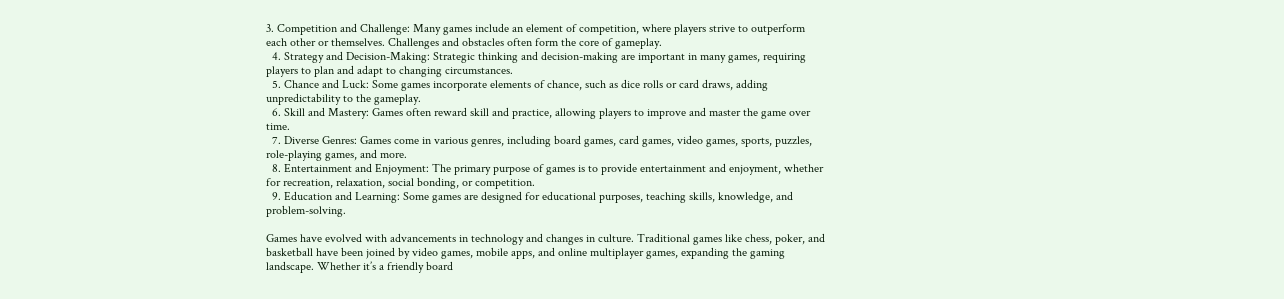3. Competition and Challenge: Many games include an element of competition, where players strive to outperform each other or themselves. Challenges and obstacles often form the core of gameplay.
  4. Strategy and Decision-Making: Strategic thinking and decision-making are important in many games, requiring players to plan and adapt to changing circumstances.
  5. Chance and Luck: Some games incorporate elements of chance, such as dice rolls or card draws, adding unpredictability to the gameplay.
  6. Skill and Mastery: Games often reward skill and practice, allowing players to improve and master the game over time.
  7. Diverse Genres: Games come in various genres, including board games, card games, video games, sports, puzzles, role-playing games, and more.
  8. Entertainment and Enjoyment: The primary purpose of games is to provide entertainment and enjoyment, whether for recreation, relaxation, social bonding, or competition.
  9. Education and Learning: Some games are designed for educational purposes, teaching skills, knowledge, and problem-solving.

Games have evolved with advancements in technology and changes in culture. Traditional games like chess, poker, and basketball have been joined by video games, mobile apps, and online multiplayer games, expanding the gaming landscape. Whether it’s a friendly board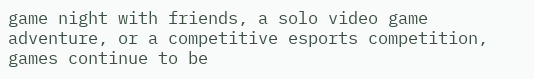game night with friends, a solo video game adventure, or a competitive esports competition, games continue to be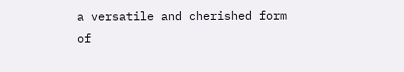a versatile and cherished form of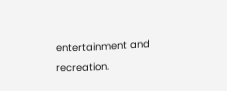entertainment and recreation.